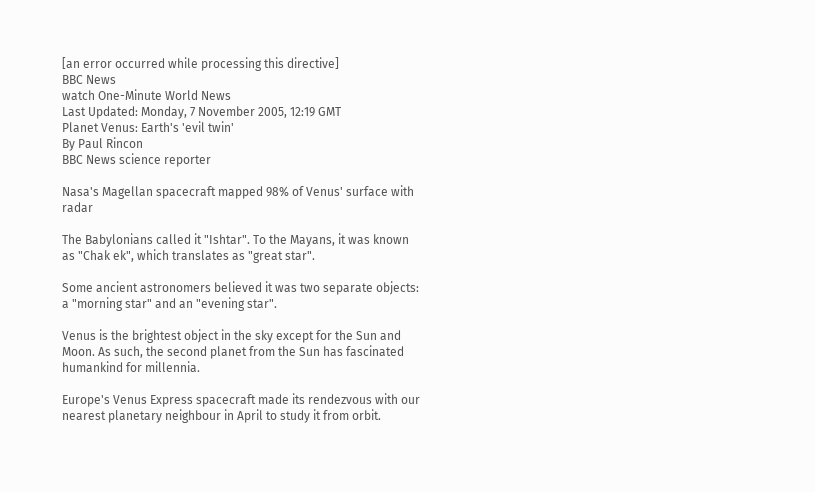[an error occurred while processing this directive]
BBC News
watch One-Minute World News
Last Updated: Monday, 7 November 2005, 12:19 GMT
Planet Venus: Earth's 'evil twin'
By Paul Rincon
BBC News science reporter

Nasa's Magellan spacecraft mapped 98% of Venus' surface with radar

The Babylonians called it "Ishtar". To the Mayans, it was known as "Chak ek", which translates as "great star".

Some ancient astronomers believed it was two separate objects: a "morning star" and an "evening star".

Venus is the brightest object in the sky except for the Sun and Moon. As such, the second planet from the Sun has fascinated humankind for millennia.

Europe's Venus Express spacecraft made its rendezvous with our nearest planetary neighbour in April to study it from orbit.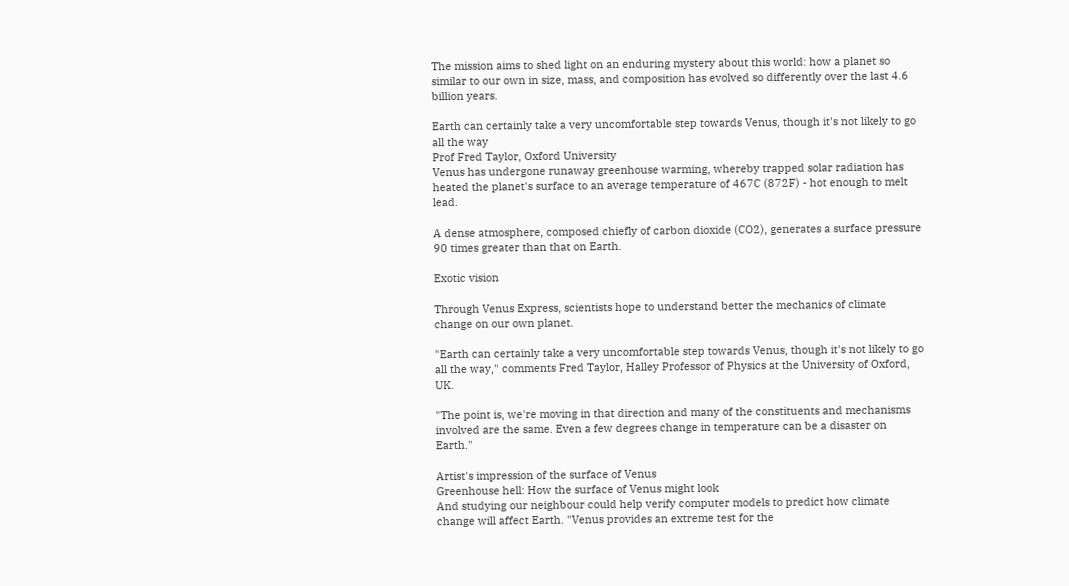The mission aims to shed light on an enduring mystery about this world: how a planet so similar to our own in size, mass, and composition has evolved so differently over the last 4.6 billion years.

Earth can certainly take a very uncomfortable step towards Venus, though it's not likely to go all the way
Prof Fred Taylor, Oxford University
Venus has undergone runaway greenhouse warming, whereby trapped solar radiation has heated the planet's surface to an average temperature of 467C (872F) - hot enough to melt lead.

A dense atmosphere, composed chiefly of carbon dioxide (CO2), generates a surface pressure 90 times greater than that on Earth.

Exotic vision

Through Venus Express, scientists hope to understand better the mechanics of climate change on our own planet.

"Earth can certainly take a very uncomfortable step towards Venus, though it's not likely to go all the way," comments Fred Taylor, Halley Professor of Physics at the University of Oxford, UK.

"The point is, we're moving in that direction and many of the constituents and mechanisms involved are the same. Even a few degrees change in temperature can be a disaster on Earth."

Artist's impression of the surface of Venus
Greenhouse hell: How the surface of Venus might look
And studying our neighbour could help verify computer models to predict how climate change will affect Earth. "Venus provides an extreme test for the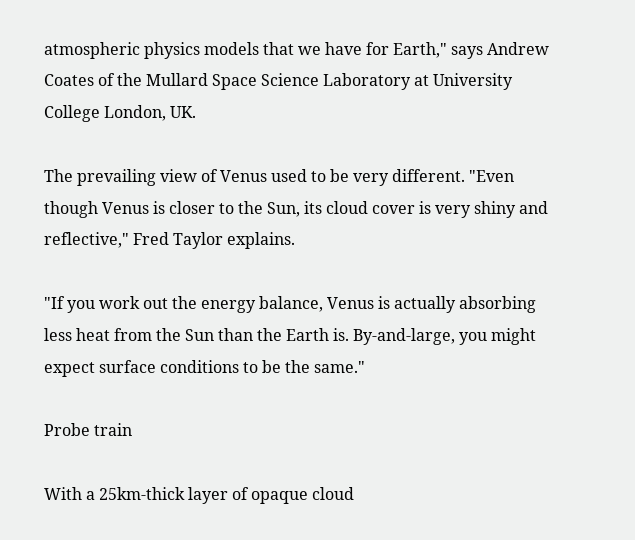atmospheric physics models that we have for Earth," says Andrew Coates of the Mullard Space Science Laboratory at University College London, UK.

The prevailing view of Venus used to be very different. "Even though Venus is closer to the Sun, its cloud cover is very shiny and reflective," Fred Taylor explains.

"If you work out the energy balance, Venus is actually absorbing less heat from the Sun than the Earth is. By-and-large, you might expect surface conditions to be the same."

Probe train

With a 25km-thick layer of opaque cloud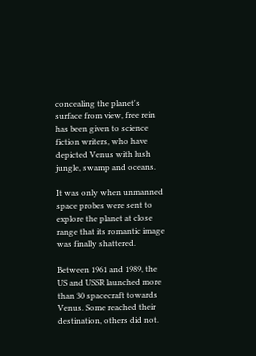concealing the planet's surface from view, free rein has been given to science fiction writers, who have depicted Venus with lush jungle, swamp and oceans.

It was only when unmanned space probes were sent to explore the planet at close range that its romantic image was finally shattered.

Between 1961 and 1989, the US and USSR launched more than 30 spacecraft towards Venus. Some reached their destination, others did not.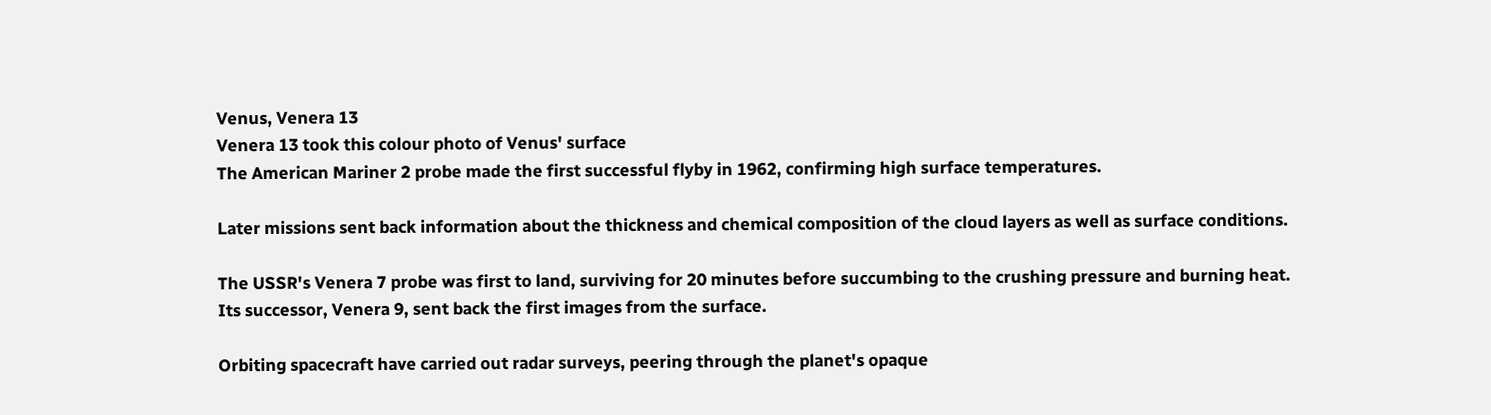Venus, Venera 13
Venera 13 took this colour photo of Venus' surface
The American Mariner 2 probe made the first successful flyby in 1962, confirming high surface temperatures.

Later missions sent back information about the thickness and chemical composition of the cloud layers as well as surface conditions.

The USSR's Venera 7 probe was first to land, surviving for 20 minutes before succumbing to the crushing pressure and burning heat. Its successor, Venera 9, sent back the first images from the surface.

Orbiting spacecraft have carried out radar surveys, peering through the planet's opaque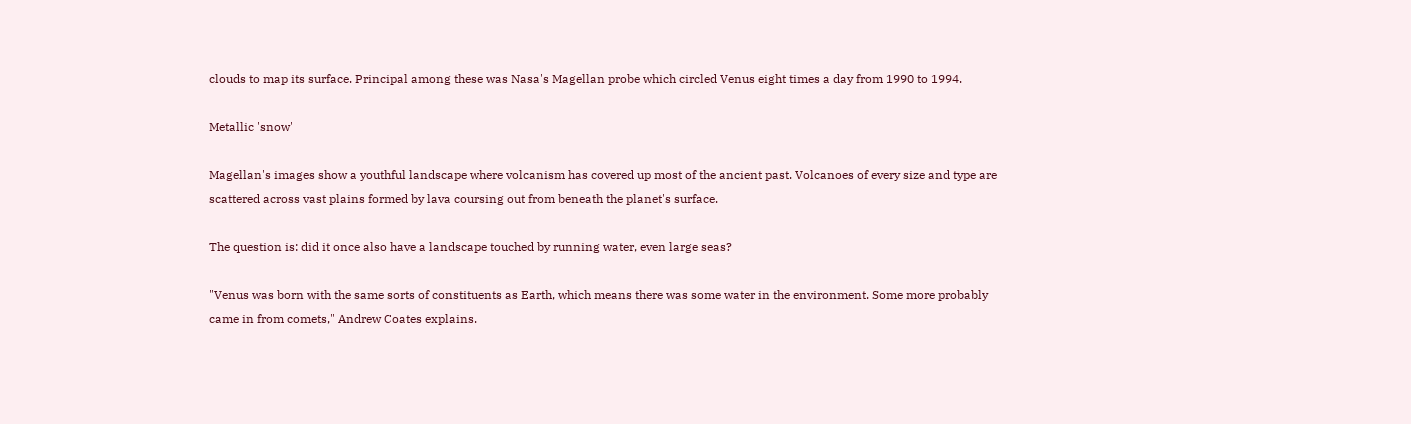clouds to map its surface. Principal among these was Nasa's Magellan probe which circled Venus eight times a day from 1990 to 1994.

Metallic 'snow'

Magellan's images show a youthful landscape where volcanism has covered up most of the ancient past. Volcanoes of every size and type are scattered across vast plains formed by lava coursing out from beneath the planet's surface.

The question is: did it once also have a landscape touched by running water, even large seas?

"Venus was born with the same sorts of constituents as Earth, which means there was some water in the environment. Some more probably came in from comets," Andrew Coates explains.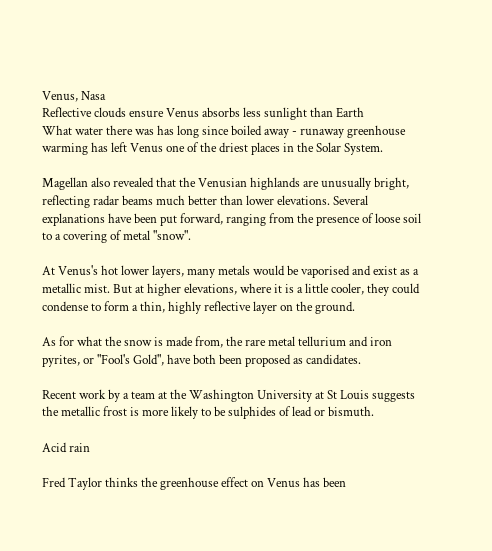Venus, Nasa
Reflective clouds ensure Venus absorbs less sunlight than Earth
What water there was has long since boiled away - runaway greenhouse warming has left Venus one of the driest places in the Solar System.

Magellan also revealed that the Venusian highlands are unusually bright, reflecting radar beams much better than lower elevations. Several explanations have been put forward, ranging from the presence of loose soil to a covering of metal "snow".

At Venus's hot lower layers, many metals would be vaporised and exist as a metallic mist. But at higher elevations, where it is a little cooler, they could condense to form a thin, highly reflective layer on the ground.

As for what the snow is made from, the rare metal tellurium and iron pyrites, or "Fool's Gold", have both been proposed as candidates.

Recent work by a team at the Washington University at St Louis suggests the metallic frost is more likely to be sulphides of lead or bismuth.

Acid rain

Fred Taylor thinks the greenhouse effect on Venus has been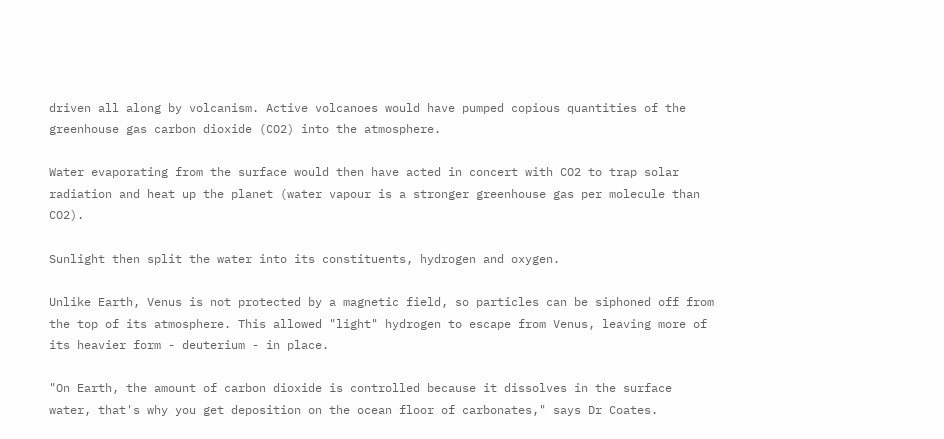driven all along by volcanism. Active volcanoes would have pumped copious quantities of the greenhouse gas carbon dioxide (CO2) into the atmosphere.

Water evaporating from the surface would then have acted in concert with CO2 to trap solar radiation and heat up the planet (water vapour is a stronger greenhouse gas per molecule than CO2).

Sunlight then split the water into its constituents, hydrogen and oxygen.

Unlike Earth, Venus is not protected by a magnetic field, so particles can be siphoned off from the top of its atmosphere. This allowed "light" hydrogen to escape from Venus, leaving more of its heavier form - deuterium - in place.

"On Earth, the amount of carbon dioxide is controlled because it dissolves in the surface water, that's why you get deposition on the ocean floor of carbonates," says Dr Coates.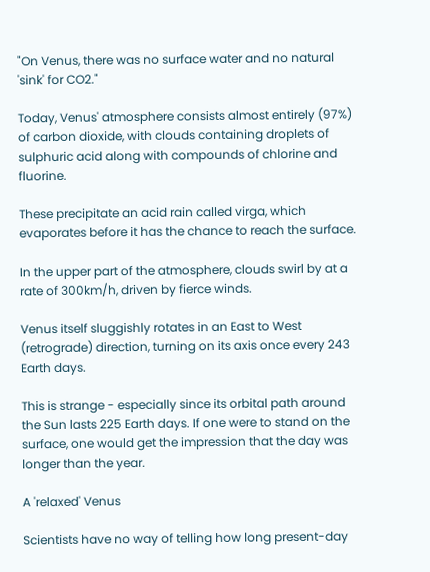"On Venus, there was no surface water and no natural 'sink' for CO2."

Today, Venus' atmosphere consists almost entirely (97%) of carbon dioxide, with clouds containing droplets of sulphuric acid along with compounds of chlorine and fluorine.

These precipitate an acid rain called virga, which evaporates before it has the chance to reach the surface.

In the upper part of the atmosphere, clouds swirl by at a rate of 300km/h, driven by fierce winds.

Venus itself sluggishly rotates in an East to West (retrograde) direction, turning on its axis once every 243 Earth days.

This is strange - especially since its orbital path around the Sun lasts 225 Earth days. If one were to stand on the surface, one would get the impression that the day was longer than the year.

A 'relaxed' Venus

Scientists have no way of telling how long present-day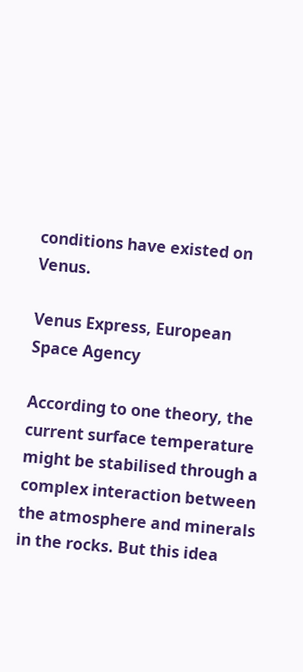conditions have existed on Venus.

Venus Express, European Space Agency

According to one theory, the current surface temperature might be stabilised through a complex interaction between the atmosphere and minerals in the rocks. But this idea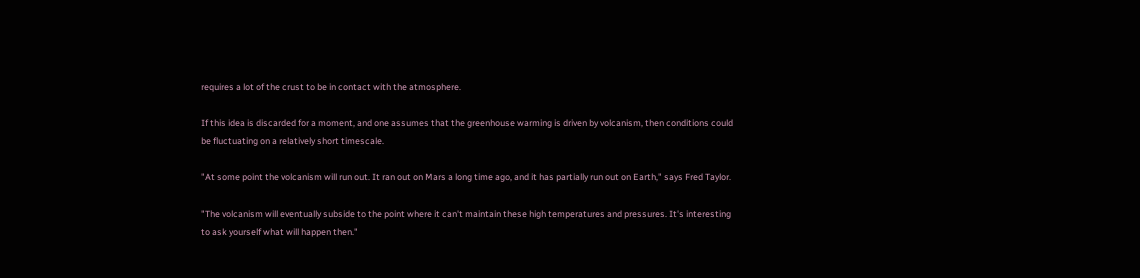requires a lot of the crust to be in contact with the atmosphere.

If this idea is discarded for a moment, and one assumes that the greenhouse warming is driven by volcanism, then conditions could be fluctuating on a relatively short timescale.

"At some point the volcanism will run out. It ran out on Mars a long time ago, and it has partially run out on Earth," says Fred Taylor.

"The volcanism will eventually subside to the point where it can't maintain these high temperatures and pressures. It's interesting to ask yourself what will happen then."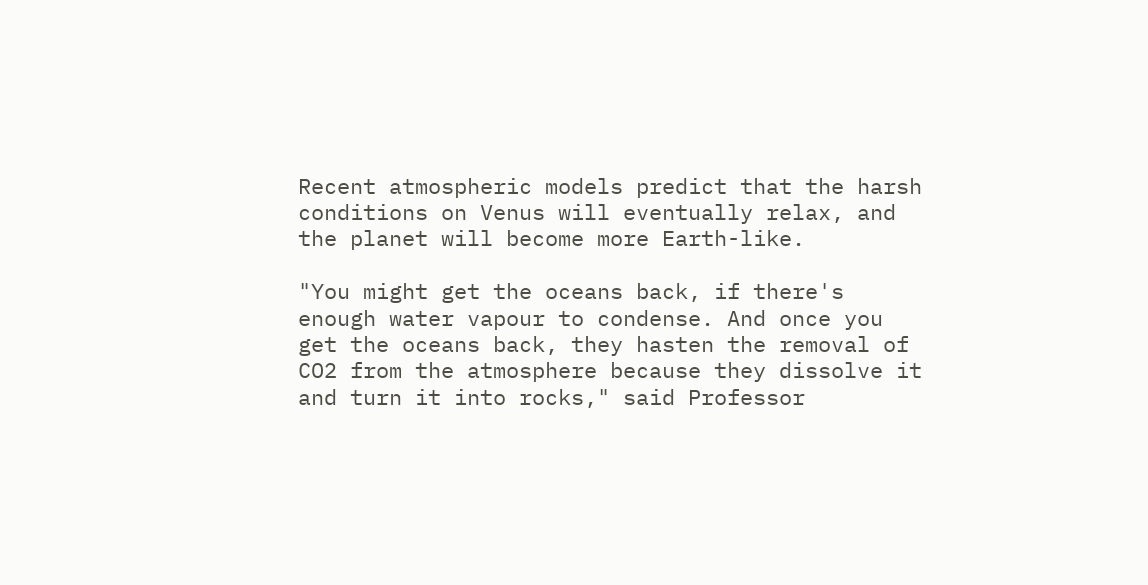Recent atmospheric models predict that the harsh conditions on Venus will eventually relax, and the planet will become more Earth-like.

"You might get the oceans back, if there's enough water vapour to condense. And once you get the oceans back, they hasten the removal of CO2 from the atmosphere because they dissolve it and turn it into rocks," said Professor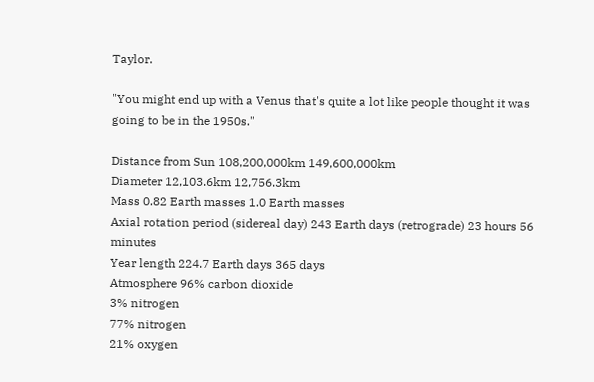Taylor.

"You might end up with a Venus that's quite a lot like people thought it was going to be in the 1950s."

Distance from Sun 108,200,000km 149,600,000km
Diameter 12,103.6km 12,756.3km
Mass 0.82 Earth masses 1.0 Earth masses
Axial rotation period (sidereal day) 243 Earth days (retrograde) 23 hours 56 minutes
Year length 224.7 Earth days 365 days
Atmosphere 96% carbon dioxide
3% nitrogen
77% nitrogen
21% oxygen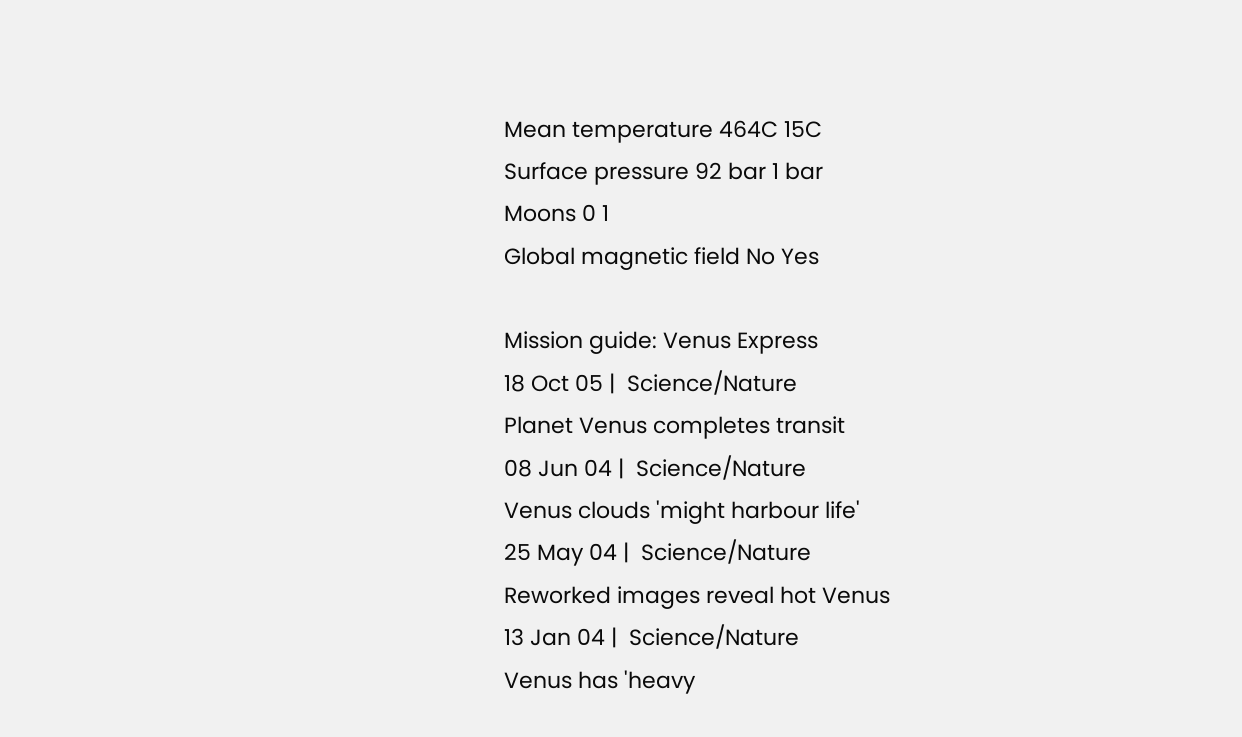Mean temperature 464C 15C
Surface pressure 92 bar 1 bar
Moons 0 1
Global magnetic field No Yes

Mission guide: Venus Express
18 Oct 05 |  Science/Nature
Planet Venus completes transit
08 Jun 04 |  Science/Nature
Venus clouds 'might harbour life'
25 May 04 |  Science/Nature
Reworked images reveal hot Venus
13 Jan 04 |  Science/Nature
Venus has 'heavy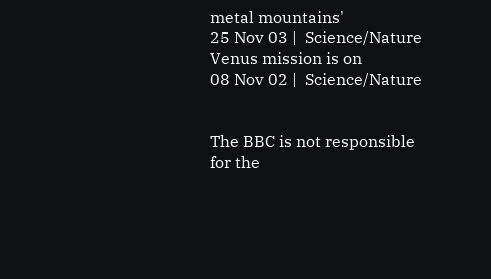metal mountains'
25 Nov 03 |  Science/Nature
Venus mission is on
08 Nov 02 |  Science/Nature


The BBC is not responsible for the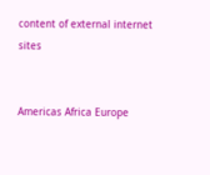content of external internet sites


Americas Africa Europe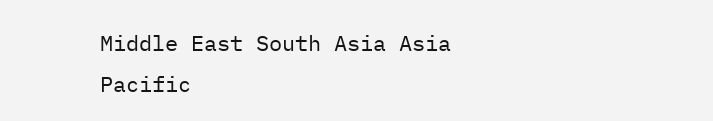Middle East South Asia Asia Pacific